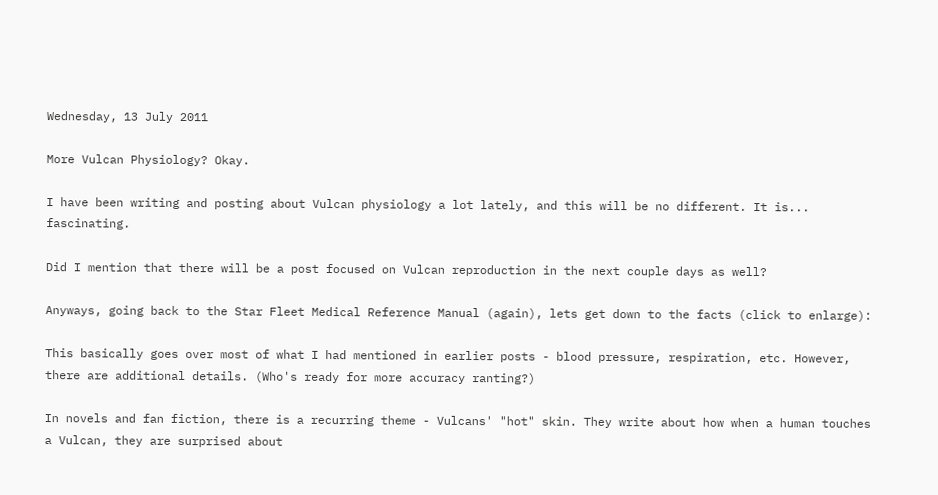Wednesday, 13 July 2011

More Vulcan Physiology? Okay.

I have been writing and posting about Vulcan physiology a lot lately, and this will be no different. It is... fascinating.

Did I mention that there will be a post focused on Vulcan reproduction in the next couple days as well?

Anyways, going back to the Star Fleet Medical Reference Manual (again), lets get down to the facts (click to enlarge):

This basically goes over most of what I had mentioned in earlier posts - blood pressure, respiration, etc. However, there are additional details. (Who's ready for more accuracy ranting?)

In novels and fan fiction, there is a recurring theme - Vulcans' "hot" skin. They write about how when a human touches a Vulcan, they are surprised about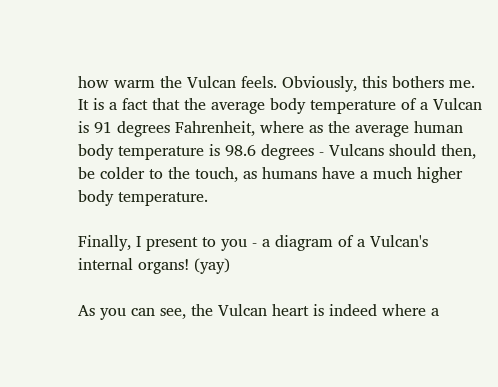how warm the Vulcan feels. Obviously, this bothers me. It is a fact that the average body temperature of a Vulcan is 91 degrees Fahrenheit, where as the average human body temperature is 98.6 degrees - Vulcans should then, be colder to the touch, as humans have a much higher body temperature.

Finally, I present to you - a diagram of a Vulcan's internal organs! (yay)

As you can see, the Vulcan heart is indeed where a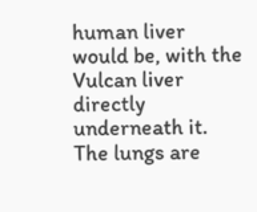human liver would be, with the Vulcan liver directly underneath it. The lungs are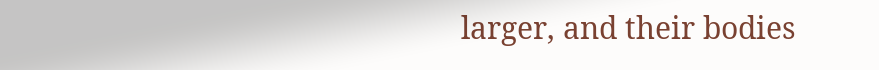larger, and their bodies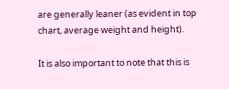are generally leaner (as evident in top chart, average weight and height).

It is also important to note that this is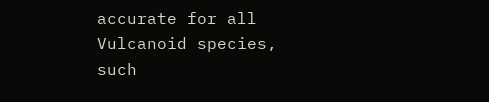accurate for all Vulcanoid species, such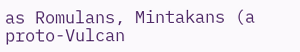as Romulans, Mintakans (a proto-Vulcan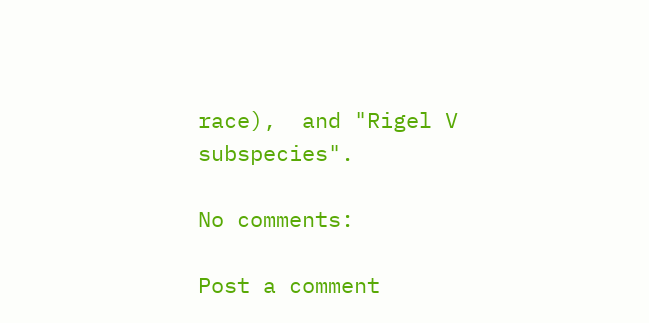race),  and "Rigel V subspecies".

No comments:

Post a comment